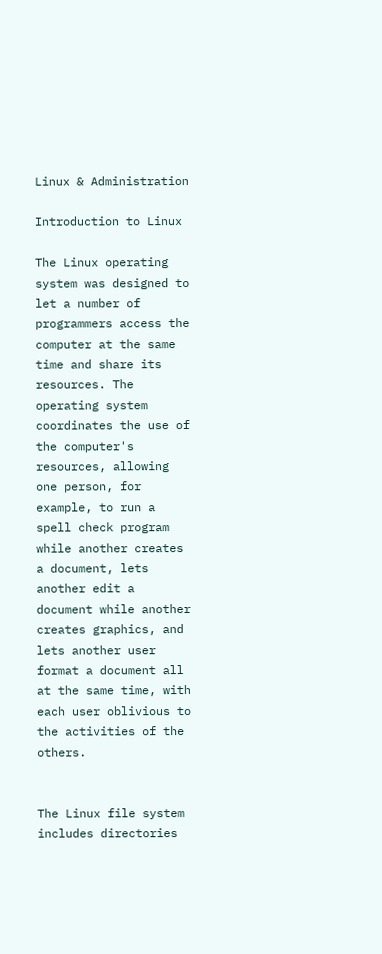Linux & Administration

Introduction to Linux

The Linux operating system was designed to let a number of programmers access the computer at the same time and share its resources. The operating system coordinates the use of the computer's resources, allowing one person, for example, to run a spell check program while another creates a document, lets another edit a document while another creates graphics, and lets another user format a document all at the same time, with each user oblivious to the activities of the others.


The Linux file system includes directories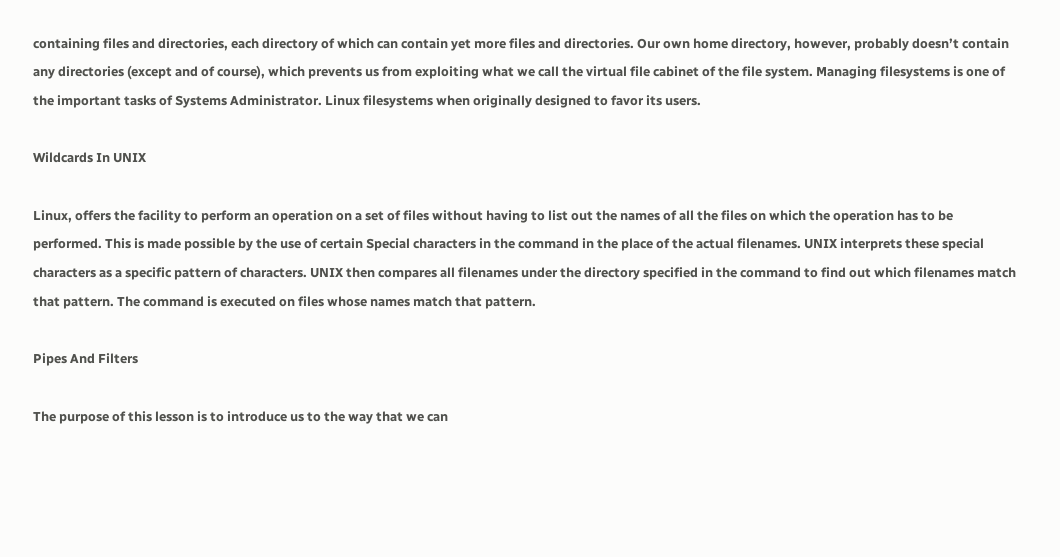containing files and directories, each directory of which can contain yet more files and directories. Our own home directory, however, probably doesn’t contain any directories (except and of course), which prevents us from exploiting what we call the virtual file cabinet of the file system. Managing filesystems is one of the important tasks of Systems Administrator. Linux filesystems when originally designed to favor its users.

Wildcards In UNIX

Linux, offers the facility to perform an operation on a set of files without having to list out the names of all the files on which the operation has to be performed. This is made possible by the use of certain Special characters in the command in the place of the actual filenames. UNIX interprets these special characters as a specific pattern of characters. UNIX then compares all filenames under the directory specified in the command to find out which filenames match that pattern. The command is executed on files whose names match that pattern.

Pipes And Filters

The purpose of this lesson is to introduce us to the way that we can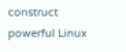construct powerful Linux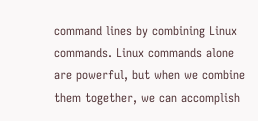command lines by combining Linux commands. Linux commands alone are powerful, but when we combine them together, we can accomplish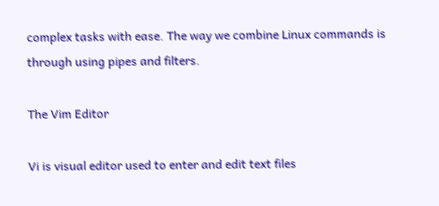complex tasks with ease. The way we combine Linux commands is through using pipes and filters.

The Vim Editor

Vi is visual editor used to enter and edit text files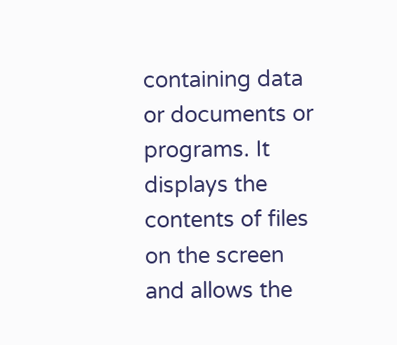containing data or documents or programs. It displays the contents of files on the screen and allows the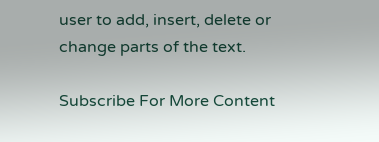user to add, insert, delete or change parts of the text.

Subscribe For More Content